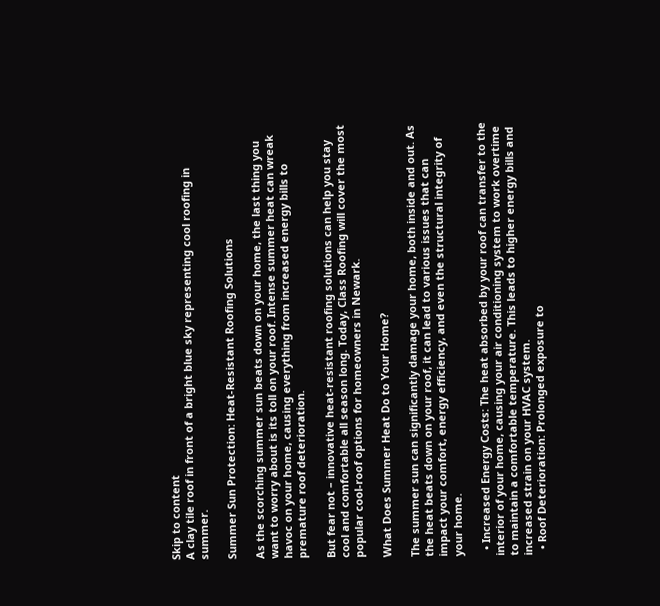Skip to content
A clay tile roof in front of a bright blue sky representing cool roofing in summer.

Summer Sun Protection: Heat-Resistant Roofing Solutions

As the scorching summer sun beats down on your home, the last thing you want to worry about is its toll on your roof. Intense summer heat can wreak havoc on your home, causing everything from increased energy bills to premature roof deterioration.

But fear not – innovative heat-resistant roofing solutions can help you stay cool and comfortable all season long. Today, Class Roofing will cover the most popular cool-roof options for homeowners in Newark.

What Does Summer Heat Do to Your Home?

The summer sun can significantly damage your home, both inside and out. As the heat beats down on your roof, it can lead to various issues that can impact your comfort, energy efficiency, and even the structural integrity of your home.

  • Increased Energy Costs: The heat absorbed by your roof can transfer to the interior of your home, causing your air conditioning system to work overtime to maintain a comfortable temperature. This leads to higher energy bills and increased strain on your HVAC system.
  • Roof Deterioration: Prolonged exposure to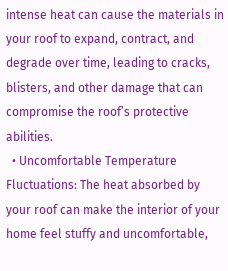intense heat can cause the materials in your roof to expand, contract, and degrade over time, leading to cracks, blisters, and other damage that can compromise the roof’s protective abilities.
  • Uncomfortable Temperature Fluctuations: The heat absorbed by your roof can make the interior of your home feel stuffy and uncomfortable,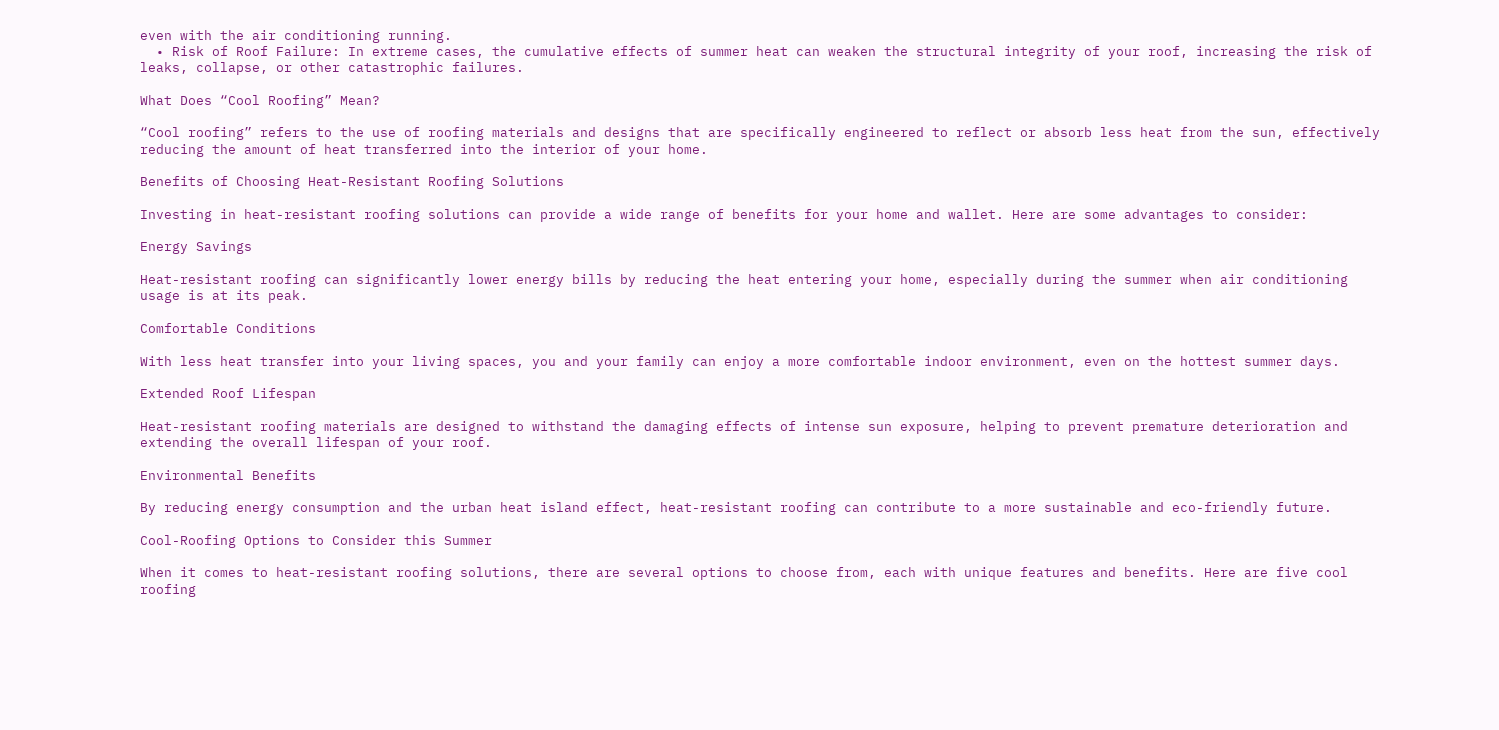even with the air conditioning running.
  • Risk of Roof Failure: In extreme cases, the cumulative effects of summer heat can weaken the structural integrity of your roof, increasing the risk of leaks, collapse, or other catastrophic failures.

What Does “Cool Roofing” Mean?

“Cool roofing” refers to the use of roofing materials and designs that are specifically engineered to reflect or absorb less heat from the sun, effectively reducing the amount of heat transferred into the interior of your home.

Benefits of Choosing Heat-Resistant Roofing Solutions

Investing in heat-resistant roofing solutions can provide a wide range of benefits for your home and wallet. Here are some advantages to consider:

Energy Savings

Heat-resistant roofing can significantly lower energy bills by reducing the heat entering your home, especially during the summer when air conditioning usage is at its peak.

Comfortable Conditions

With less heat transfer into your living spaces, you and your family can enjoy a more comfortable indoor environment, even on the hottest summer days.

Extended Roof Lifespan

Heat-resistant roofing materials are designed to withstand the damaging effects of intense sun exposure, helping to prevent premature deterioration and extending the overall lifespan of your roof.

Environmental Benefits

By reducing energy consumption and the urban heat island effect, heat-resistant roofing can contribute to a more sustainable and eco-friendly future.

Cool-Roofing Options to Consider this Summer

When it comes to heat-resistant roofing solutions, there are several options to choose from, each with unique features and benefits. Here are five cool roofing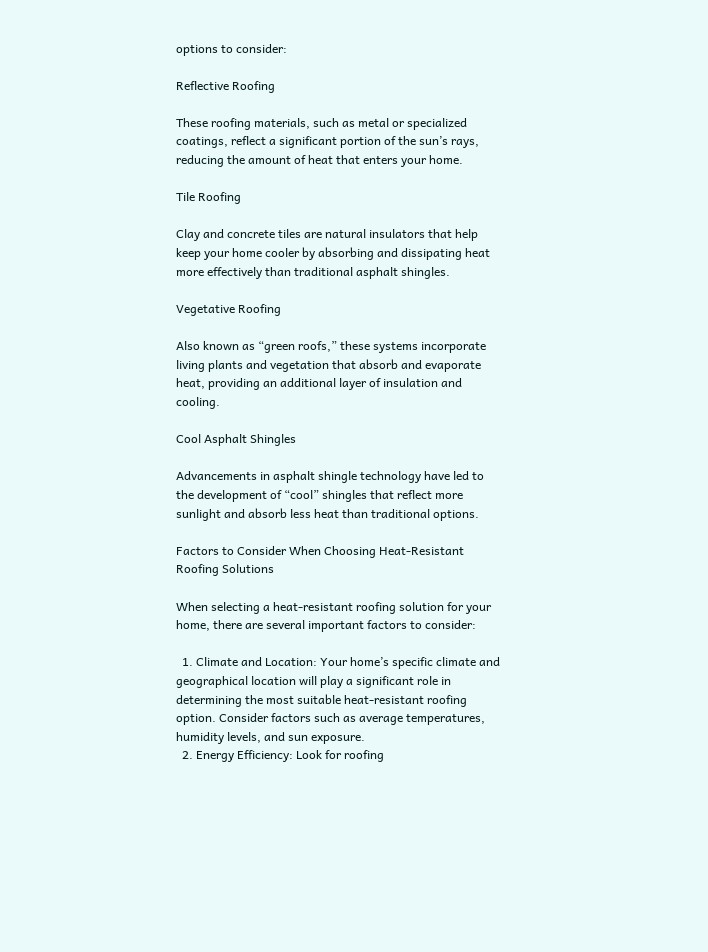options to consider:

Reflective Roofing

These roofing materials, such as metal or specialized coatings, reflect a significant portion of the sun’s rays, reducing the amount of heat that enters your home.

Tile Roofing

Clay and concrete tiles are natural insulators that help keep your home cooler by absorbing and dissipating heat more effectively than traditional asphalt shingles.

Vegetative Roofing

Also known as “green roofs,” these systems incorporate living plants and vegetation that absorb and evaporate heat, providing an additional layer of insulation and cooling.

Cool Asphalt Shingles

Advancements in asphalt shingle technology have led to the development of “cool” shingles that reflect more sunlight and absorb less heat than traditional options.

Factors to Consider When Choosing Heat-Resistant Roofing Solutions

When selecting a heat-resistant roofing solution for your home, there are several important factors to consider:

  1. Climate and Location: Your home’s specific climate and geographical location will play a significant role in determining the most suitable heat-resistant roofing option. Consider factors such as average temperatures, humidity levels, and sun exposure.
  2. Energy Efficiency: Look for roofing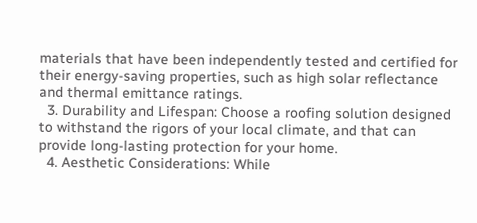materials that have been independently tested and certified for their energy-saving properties, such as high solar reflectance and thermal emittance ratings.
  3. Durability and Lifespan: Choose a roofing solution designed to withstand the rigors of your local climate, and that can provide long-lasting protection for your home.
  4. Aesthetic Considerations: While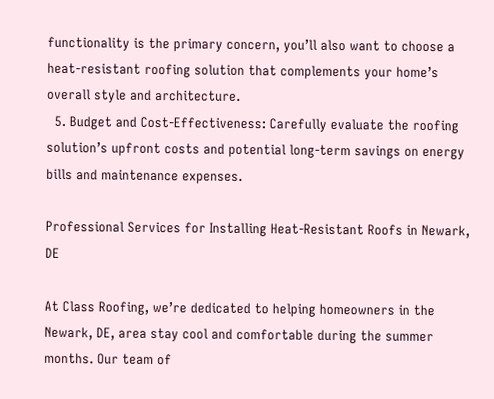functionality is the primary concern, you’ll also want to choose a heat-resistant roofing solution that complements your home’s overall style and architecture.
  5. Budget and Cost-Effectiveness: Carefully evaluate the roofing solution’s upfront costs and potential long-term savings on energy bills and maintenance expenses.

Professional Services for Installing Heat-Resistant Roofs in Newark, DE

At Class Roofing, we’re dedicated to helping homeowners in the Newark, DE, area stay cool and comfortable during the summer months. Our team of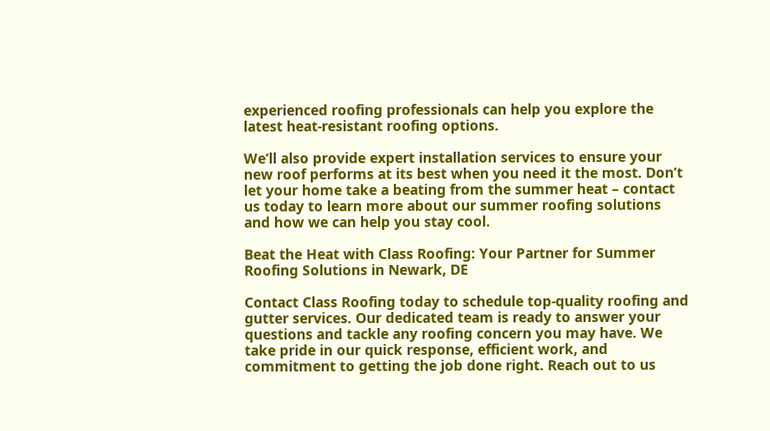experienced roofing professionals can help you explore the latest heat-resistant roofing options.

We’ll also provide expert installation services to ensure your new roof performs at its best when you need it the most. Don’t let your home take a beating from the summer heat – contact us today to learn more about our summer roofing solutions and how we can help you stay cool.

Beat the Heat with Class Roofing: Your Partner for Summer Roofing Solutions in Newark, DE

Contact Class Roofing today to schedule top-quality roofing and gutter services. Our dedicated team is ready to answer your questions and tackle any roofing concern you may have. We take pride in our quick response, efficient work, and commitment to getting the job done right. Reach out to us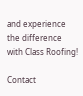and experience the difference with Class Roofing!

Contact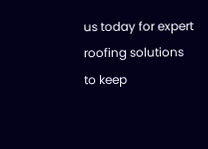us today for expert roofing solutions to keep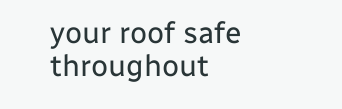your roof safe throughout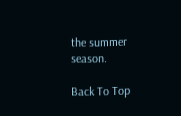the summer season.

Back To Top